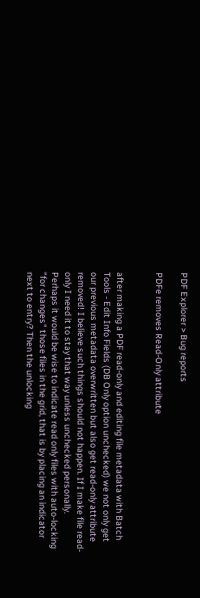PDF Explorer > Bug reports

PDFe removes Read-Only attribute


after making a PDF read-only and editing file metadata with Batch Tools - Edit Info Fields (DB Only option unchecked) we not only get our previous metadata overwritten but also get read-only attribute removed! I believe such things should not happen. If I make file read-only I need it to stay that way unless unchecked personally.
Perhaps it would be wise to indicate read only files with auto-locking "for changes" those files in the grid, that is by placing an indicator next to entry? Then the unlocking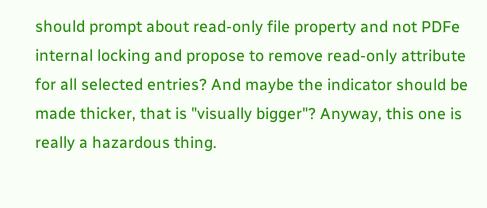should prompt about read-only file property and not PDFe internal locking and propose to remove read-only attribute for all selected entries? And maybe the indicator should be made thicker, that is "visually bigger"? Anyway, this one is really a hazardous thing.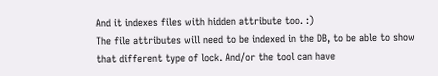And it indexes files with hidden attribute too. :)
The file attributes will need to be indexed in the DB, to be able to show that different type of lock. And/or the tool can have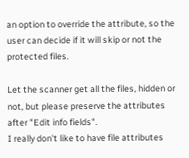an option to override the attribute, so the user can decide if it will skip or not the protected files.

Let the scanner get all the files, hidden or not, but please preserve the attributes after "Edit info fields".
I really don't like to have file attributes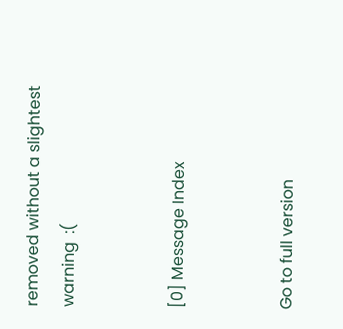removed without a slightest warning  :(


[0] Message Index


Go to full version